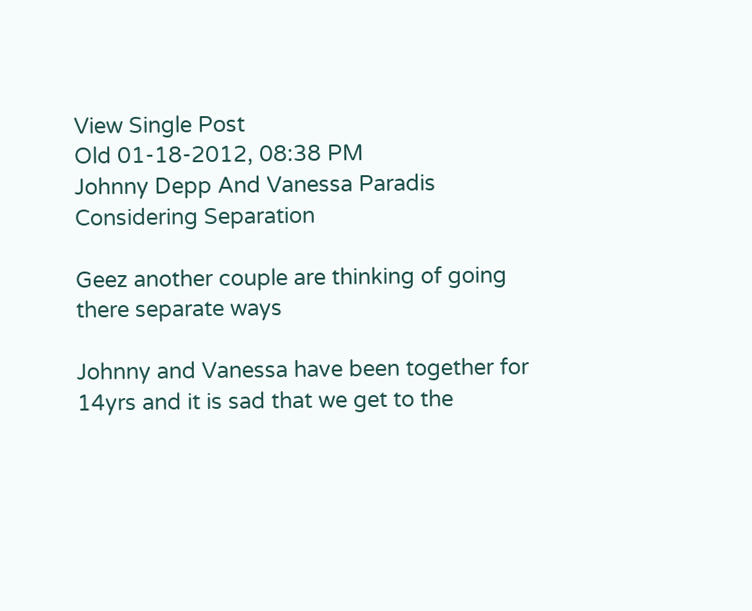View Single Post
Old 01-18-2012, 08:38 PM
Johnny Depp And Vanessa Paradis Considering Separation

Geez another couple are thinking of going there separate ways

Johnny and Vanessa have been together for 14yrs and it is sad that we get to the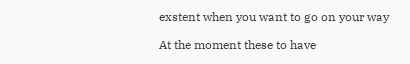exstent when you want to go on your way

At the moment these to have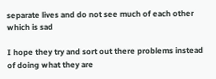separate lives and do not see much of each other which is sad

I hope they try and sort out there problems instead of doing what they are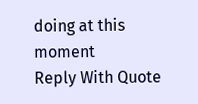doing at this moment
Reply With Quote